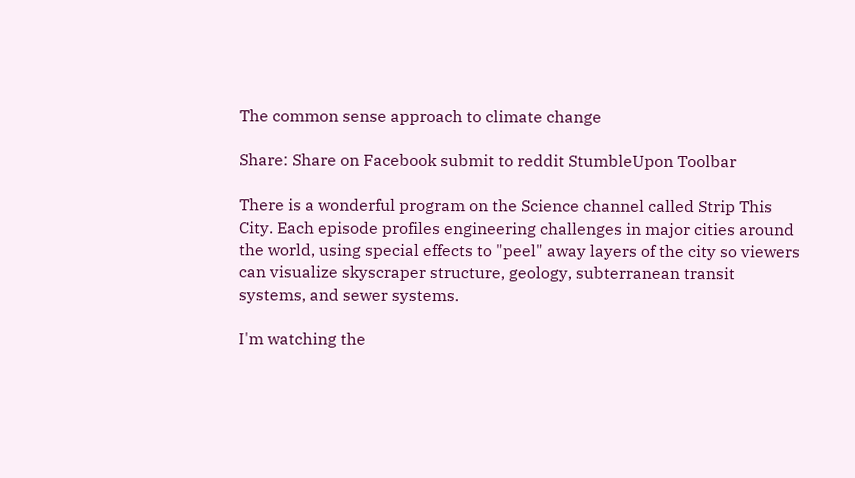The common sense approach to climate change

Share: Share on Facebook submit to reddit StumbleUpon Toolbar

There is a wonderful program on the Science channel called Strip This City. Each episode profiles engineering challenges in major cities around the world, using special effects to "peel" away layers of the city so viewers can visualize skyscraper structure, geology, subterranean transit systems, and sewer systems.

I'm watching the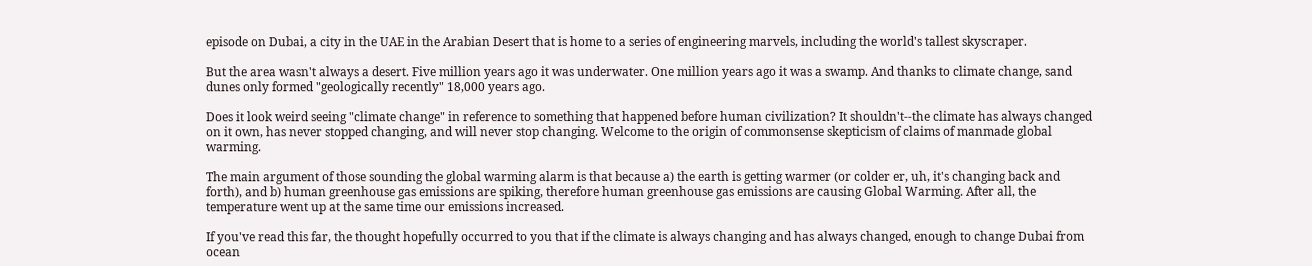episode on Dubai, a city in the UAE in the Arabian Desert that is home to a series of engineering marvels, including the world's tallest skyscraper.

But the area wasn't always a desert. Five million years ago it was underwater. One million years ago it was a swamp. And thanks to climate change, sand dunes only formed "geologically recently" 18,000 years ago.

Does it look weird seeing "climate change" in reference to something that happened before human civilization? It shouldn't--the climate has always changed on it own, has never stopped changing, and will never stop changing. Welcome to the origin of commonsense skepticism of claims of manmade global warming.

The main argument of those sounding the global warming alarm is that because a) the earth is getting warmer (or colder er, uh, it's changing back and forth), and b) human greenhouse gas emissions are spiking, therefore human greenhouse gas emissions are causing Global Warming. After all, the temperature went up at the same time our emissions increased.

If you've read this far, the thought hopefully occurred to you that if the climate is always changing and has always changed, enough to change Dubai from ocean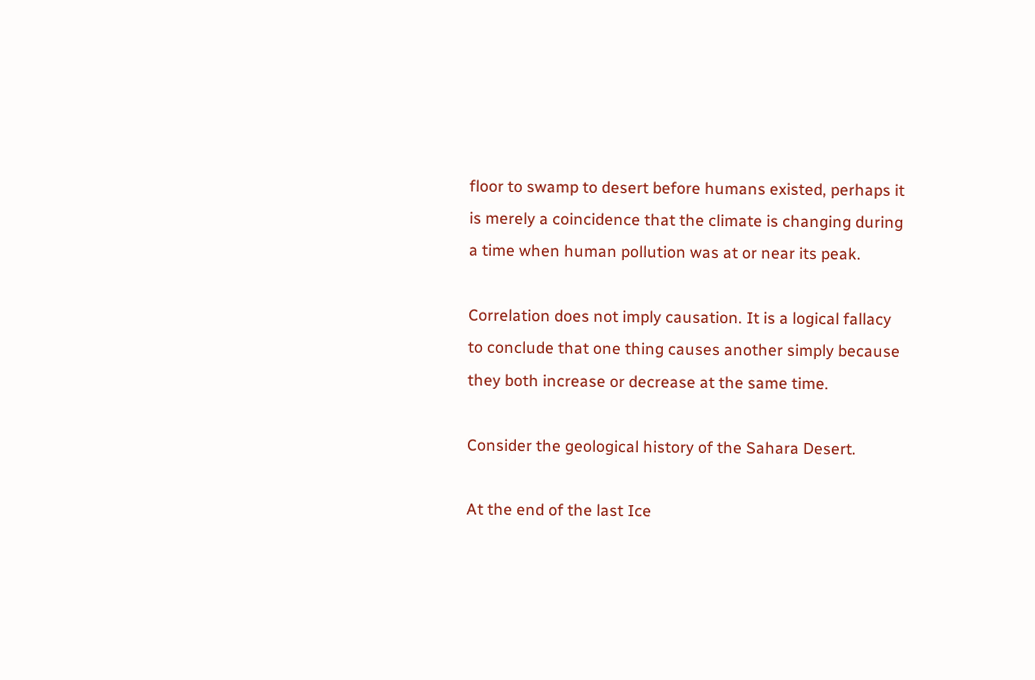floor to swamp to desert before humans existed, perhaps it is merely a coincidence that the climate is changing during a time when human pollution was at or near its peak.

Correlation does not imply causation. It is a logical fallacy to conclude that one thing causes another simply because they both increase or decrease at the same time.

Consider the geological history of the Sahara Desert.

At the end of the last Ice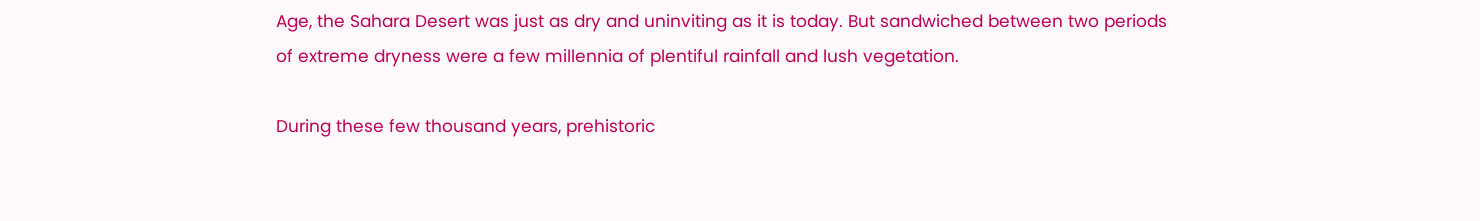Age, the Sahara Desert was just as dry and uninviting as it is today. But sandwiched between two periods of extreme dryness were a few millennia of plentiful rainfall and lush vegetation.

During these few thousand years, prehistoric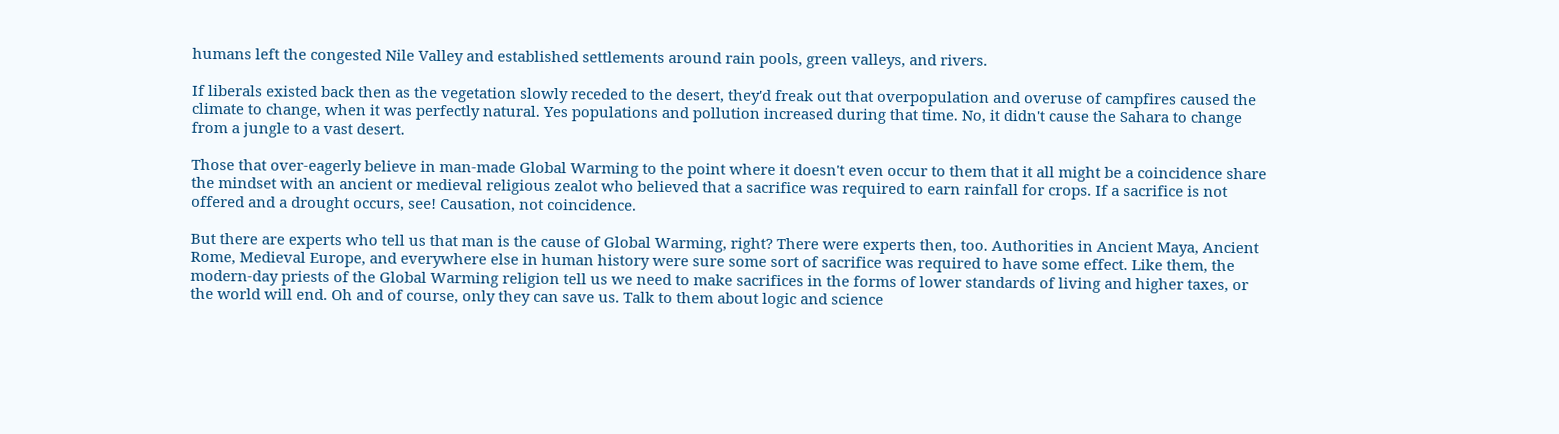humans left the congested Nile Valley and established settlements around rain pools, green valleys, and rivers.

If liberals existed back then as the vegetation slowly receded to the desert, they'd freak out that overpopulation and overuse of campfires caused the climate to change, when it was perfectly natural. Yes populations and pollution increased during that time. No, it didn't cause the Sahara to change from a jungle to a vast desert.

Those that over-eagerly believe in man-made Global Warming to the point where it doesn't even occur to them that it all might be a coincidence share the mindset with an ancient or medieval religious zealot who believed that a sacrifice was required to earn rainfall for crops. If a sacrifice is not offered and a drought occurs, see! Causation, not coincidence.

But there are experts who tell us that man is the cause of Global Warming, right? There were experts then, too. Authorities in Ancient Maya, Ancient Rome, Medieval Europe, and everywhere else in human history were sure some sort of sacrifice was required to have some effect. Like them, the modern-day priests of the Global Warming religion tell us we need to make sacrifices in the forms of lower standards of living and higher taxes, or the world will end. Oh and of course, only they can save us. Talk to them about logic and science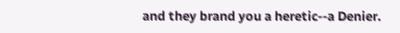and they brand you a heretic--a Denier.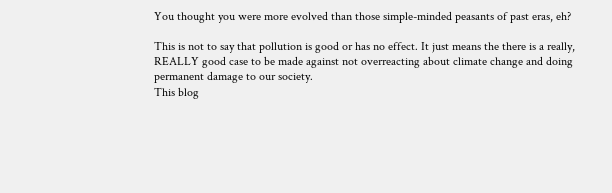You thought you were more evolved than those simple-minded peasants of past eras, eh?

This is not to say that pollution is good or has no effect. It just means the there is a really, REALLY good case to be made against not overreacting about climate change and doing permanent damage to our society.
This blog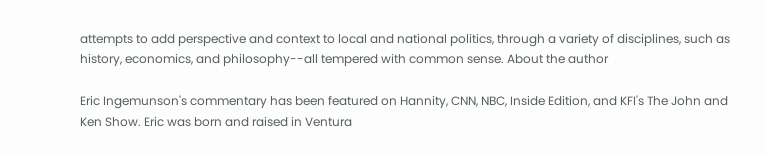attempts to add perspective and context to local and national politics, through a variety of disciplines, such as history, economics, and philosophy--all tempered with common sense. About the author

Eric Ingemunson's commentary has been featured on Hannity, CNN, NBC, Inside Edition, and KFI's The John and Ken Show. Eric was born and raised in Ventura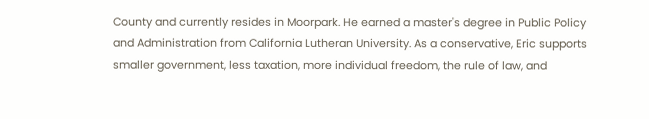County and currently resides in Moorpark. He earned a master's degree in Public Policy and Administration from California Lutheran University. As a conservative, Eric supports smaller government, less taxation, more individual freedom, the rule of law, and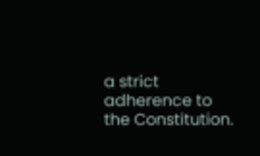a strict adherence to the Constitution.